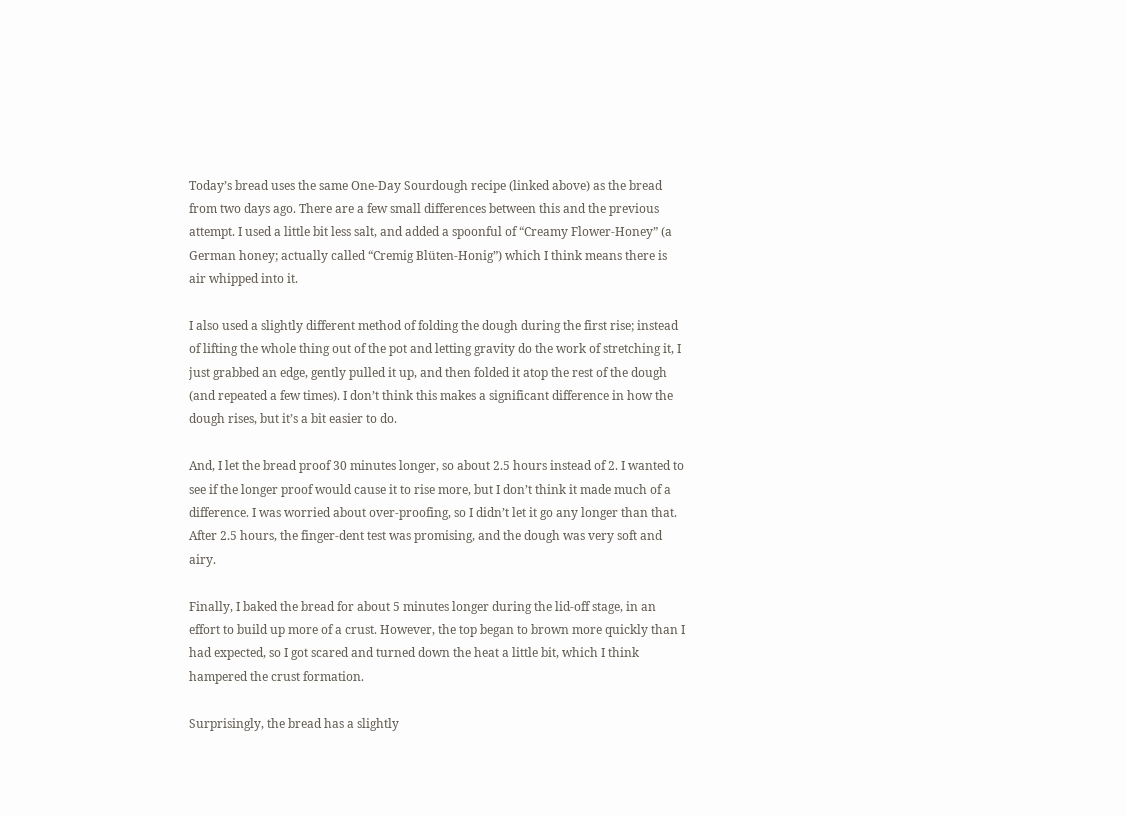Today’s bread uses the same One-Day Sourdough recipe (linked above) as the bread from two days ago. There are a few small differences between this and the previous attempt. I used a little bit less salt, and added a spoonful of “Creamy Flower-Honey” (a German honey; actually called “Cremig Blüten-Honig”) which I think means there is air whipped into it.

I also used a slightly different method of folding the dough during the first rise; instead of lifting the whole thing out of the pot and letting gravity do the work of stretching it, I just grabbed an edge, gently pulled it up, and then folded it atop the rest of the dough (and repeated a few times). I don’t think this makes a significant difference in how the dough rises, but it’s a bit easier to do.

And, I let the bread proof 30 minutes longer, so about 2.5 hours instead of 2. I wanted to see if the longer proof would cause it to rise more, but I don’t think it made much of a difference. I was worried about over-proofing, so I didn’t let it go any longer than that. After 2.5 hours, the finger-dent test was promising, and the dough was very soft and airy.

Finally, I baked the bread for about 5 minutes longer during the lid-off stage, in an effort to build up more of a crust. However, the top began to brown more quickly than I had expected, so I got scared and turned down the heat a little bit, which I think hampered the crust formation.

Surprisingly, the bread has a slightly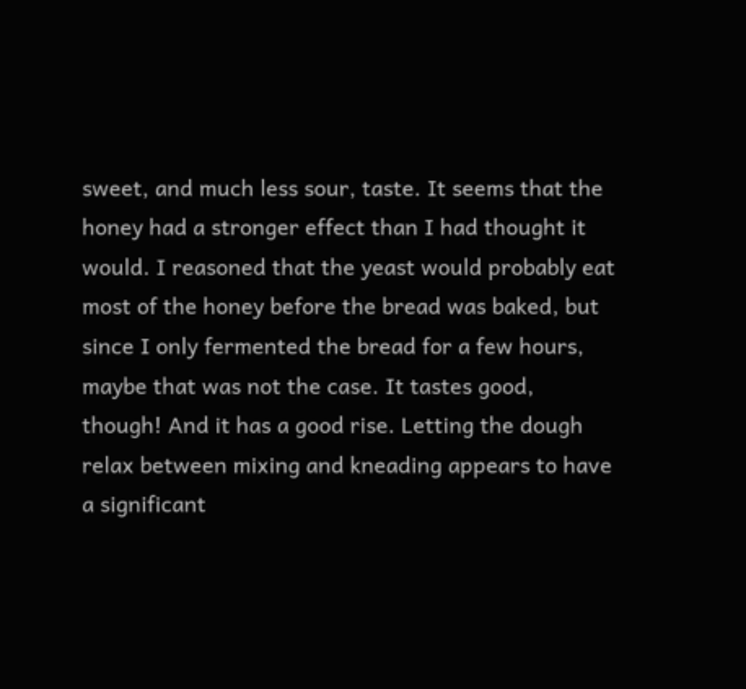sweet, and much less sour, taste. It seems that the honey had a stronger effect than I had thought it would. I reasoned that the yeast would probably eat most of the honey before the bread was baked, but since I only fermented the bread for a few hours, maybe that was not the case. It tastes good, though! And it has a good rise. Letting the dough relax between mixing and kneading appears to have a significant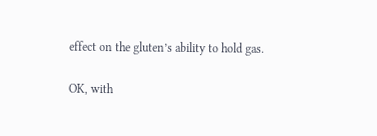effect on the gluten’s ability to hold gas.

OK, with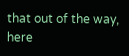that out of the way, here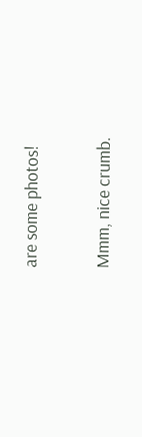are some photos!

Mmm, nice crumb.